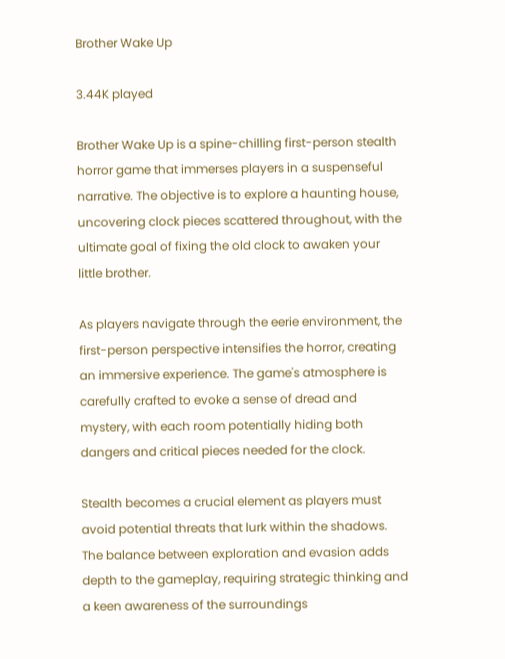Brother Wake Up

3.44K played

Brother Wake Up is a spine-chilling first-person stealth horror game that immerses players in a suspenseful narrative. The objective is to explore a haunting house, uncovering clock pieces scattered throughout, with the ultimate goal of fixing the old clock to awaken your little brother.

As players navigate through the eerie environment, the first-person perspective intensifies the horror, creating an immersive experience. The game's atmosphere is carefully crafted to evoke a sense of dread and mystery, with each room potentially hiding both dangers and critical pieces needed for the clock.

Stealth becomes a crucial element as players must avoid potential threats that lurk within the shadows. The balance between exploration and evasion adds depth to the gameplay, requiring strategic thinking and a keen awareness of the surroundings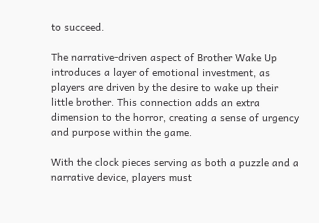to succeed.

The narrative-driven aspect of Brother Wake Up introduces a layer of emotional investment, as players are driven by the desire to wake up their little brother. This connection adds an extra dimension to the horror, creating a sense of urgency and purpose within the game.

With the clock pieces serving as both a puzzle and a narrative device, players must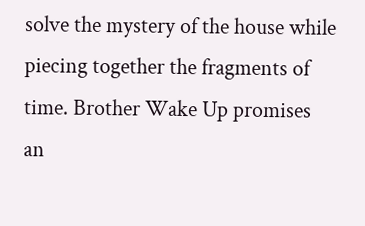solve the mystery of the house while piecing together the fragments of time. Brother Wake Up promises an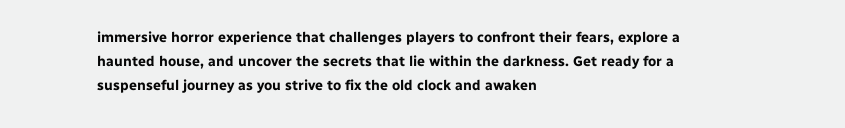immersive horror experience that challenges players to confront their fears, explore a haunted house, and uncover the secrets that lie within the darkness. Get ready for a suspenseful journey as you strive to fix the old clock and awaken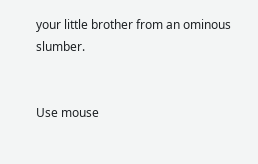your little brother from an ominous slumber.


Use mouse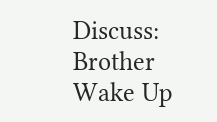Discuss: Brother Wake Up